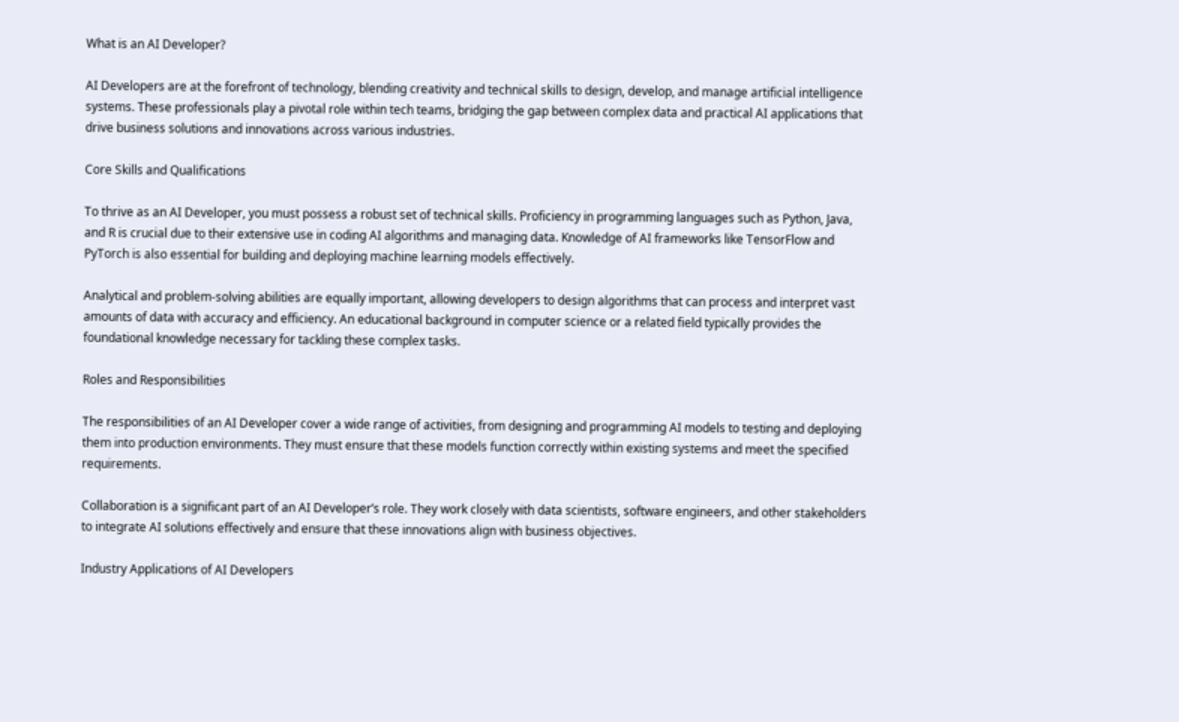What is an AI Developer?

AI Developers are at the forefront of technology, blending creativity and technical skills to design, develop, and manage artificial intelligence systems. These professionals play a pivotal role within tech teams, bridging the gap between complex data and practical AI applications that drive business solutions and innovations across various industries.

Core Skills and Qualifications

To thrive as an AI Developer, you must possess a robust set of technical skills. Proficiency in programming languages such as Python, Java, and R is crucial due to their extensive use in coding AI algorithms and managing data. Knowledge of AI frameworks like TensorFlow and PyTorch is also essential for building and deploying machine learning models effectively.

Analytical and problem-solving abilities are equally important, allowing developers to design algorithms that can process and interpret vast amounts of data with accuracy and efficiency. An educational background in computer science or a related field typically provides the foundational knowledge necessary for tackling these complex tasks.

Roles and Responsibilities

The responsibilities of an AI Developer cover a wide range of activities, from designing and programming AI models to testing and deploying them into production environments. They must ensure that these models function correctly within existing systems and meet the specified requirements.

Collaboration is a significant part of an AI Developer’s role. They work closely with data scientists, software engineers, and other stakeholders to integrate AI solutions effectively and ensure that these innovations align with business objectives.

Industry Applications of AI Developers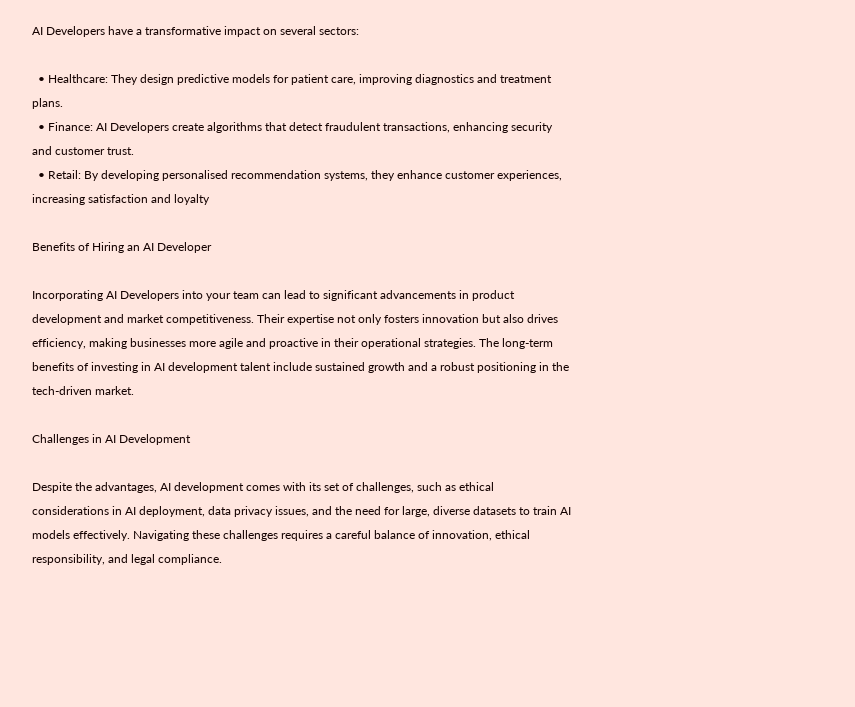AI Developers have a transformative impact on several sectors:

  • Healthcare: They design predictive models for patient care, improving diagnostics and treatment plans.
  • Finance: AI Developers create algorithms that detect fraudulent transactions, enhancing security and customer trust.
  • Retail: By developing personalised recommendation systems, they enhance customer experiences, increasing satisfaction and loyalty

Benefits of Hiring an AI Developer

Incorporating AI Developers into your team can lead to significant advancements in product development and market competitiveness. Their expertise not only fosters innovation but also drives efficiency, making businesses more agile and proactive in their operational strategies. The long-term benefits of investing in AI development talent include sustained growth and a robust positioning in the tech-driven market.

Challenges in AI Development

Despite the advantages, AI development comes with its set of challenges, such as ethical considerations in AI deployment, data privacy issues, and the need for large, diverse datasets to train AI models effectively. Navigating these challenges requires a careful balance of innovation, ethical responsibility, and legal compliance.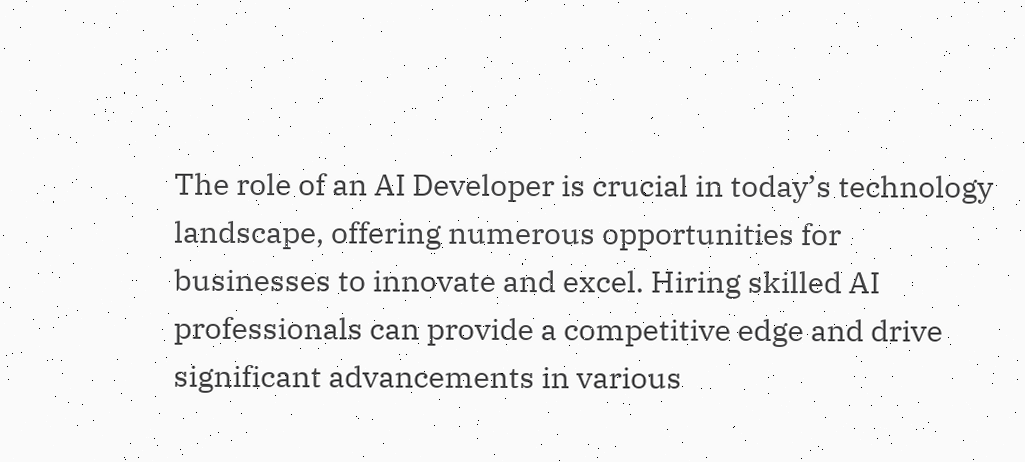The role of an AI Developer is crucial in today’s technology landscape, offering numerous opportunities for businesses to innovate and excel. Hiring skilled AI professionals can provide a competitive edge and drive significant advancements in various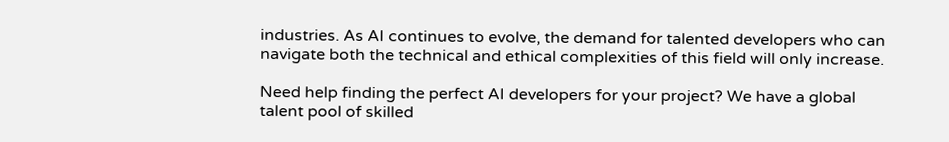industries. As AI continues to evolve, the demand for talented developers who can navigate both the technical and ethical complexities of this field will only increase.

Need help finding the perfect AI developers for your project? We have a global talent pool of skilled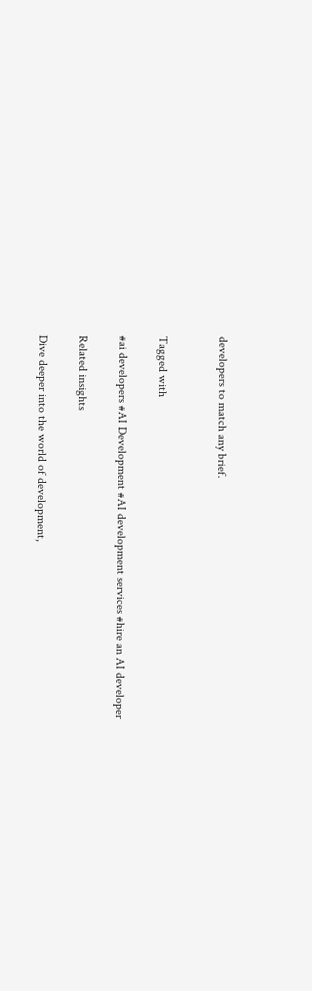developers to match any brief.


Tagged with

#ai developers #AI Development #AI development services #hire an AI developer

Related insights

Dive deeper into the world of development,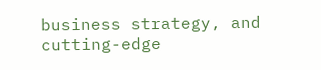business strategy, and cutting-edge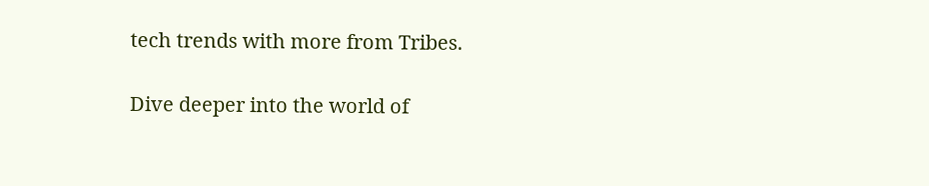tech trends with more from Tribes.

Dive deeper into the world of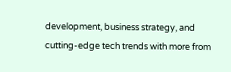development, business strategy, and cutting-edge tech trends with more from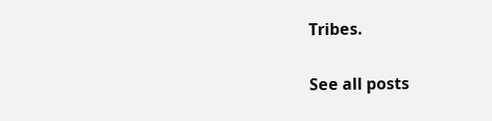Tribes.

See all posts